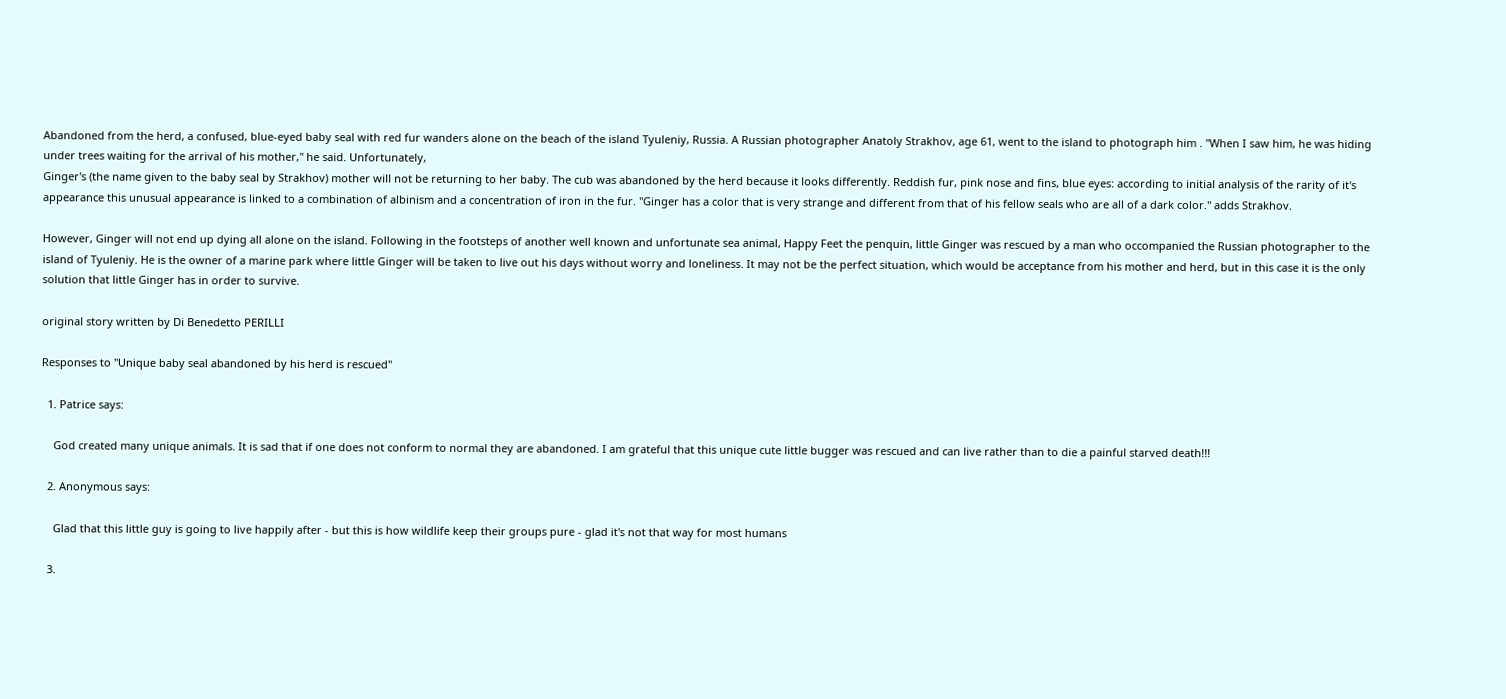Abandoned from the herd, a confused, blue-eyed baby seal with red fur wanders alone on the beach of the island Tyuleniy, Russia. A Russian photographer Anatoly Strakhov, age 61, went to the island to photograph him . "When I saw him, he was hiding under trees waiting for the arrival of his mother," he said. Unfortunately,
Ginger's (the name given to the baby seal by Strakhov) mother will not be returning to her baby. The cub was abandoned by the herd because it looks differently. Reddish fur, pink nose and fins, blue eyes: according to initial analysis of the rarity of it's appearance this unusual appearance is linked to a combination of albinism and a concentration of iron in the fur. "Ginger has a color that is very strange and different from that of his fellow seals who are all of a dark color." adds Strakhov.

However, Ginger will not end up dying all alone on the island. Following in the footsteps of another well known and unfortunate sea animal, Happy Feet the penquin, little Ginger was rescued by a man who occompanied the Russian photographer to the island of Tyuleniy. He is the owner of a marine park where little Ginger will be taken to live out his days without worry and loneliness. It may not be the perfect situation, which would be acceptance from his mother and herd, but in this case it is the only solution that little Ginger has in order to survive.

original story written by Di Benedetto PERILLI

Responses to "Unique baby seal abandoned by his herd is rescued"

  1. Patrice says:

    God created many unique animals. It is sad that if one does not conform to normal they are abandoned. I am grateful that this unique cute little bugger was rescued and can live rather than to die a painful starved death!!!

  2. Anonymous says:

    Glad that this little guy is going to live happily after - but this is how wildlife keep their groups pure - glad it's not that way for most humans

  3.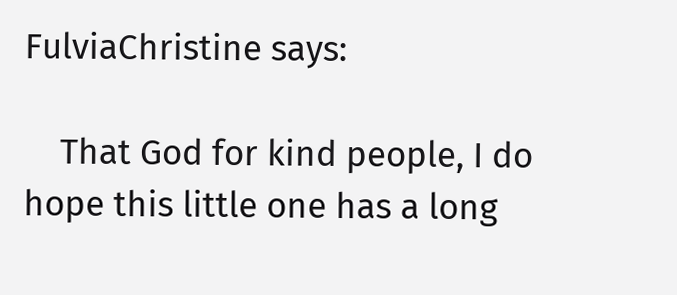FulviaChristine says:

    That God for kind people, I do hope this little one has a long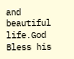and beautiful life.God Bless his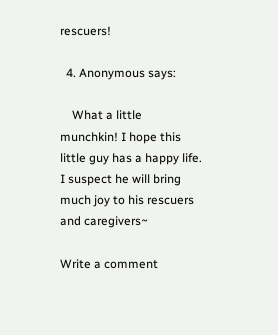rescuers!

  4. Anonymous says:

    What a little munchkin! I hope this little guy has a happy life. I suspect he will bring much joy to his rescuers and caregivers~

Write a comment